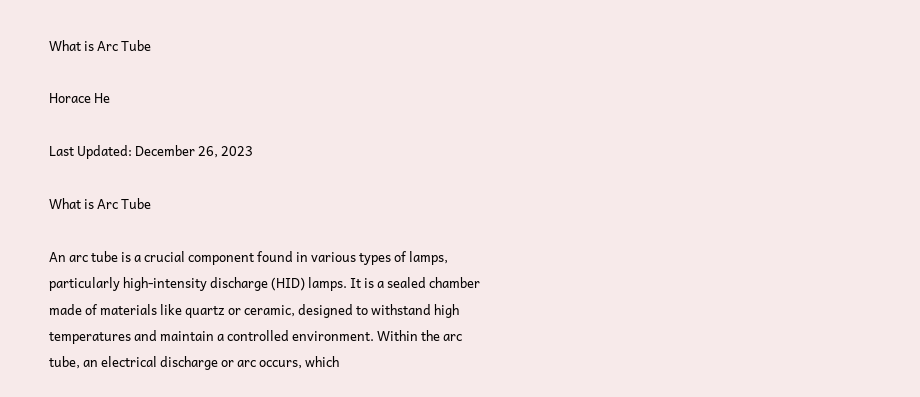What is Arc Tube

Horace He

Last Updated: December 26, 2023

What is Arc Tube

An arc tube is a crucial component found in various types of lamps, particularly high-intensity discharge (HID) lamps. It is a sealed chamber made of materials like quartz or ceramic, designed to withstand high temperatures and maintain a controlled environment. Within the arc tube, an electrical discharge or arc occurs, which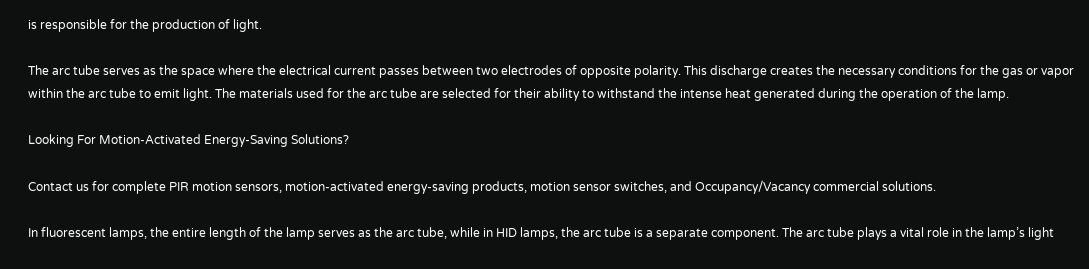is responsible for the production of light.

The arc tube serves as the space where the electrical current passes between two electrodes of opposite polarity. This discharge creates the necessary conditions for the gas or vapor within the arc tube to emit light. The materials used for the arc tube are selected for their ability to withstand the intense heat generated during the operation of the lamp.

Looking For Motion-Activated Energy-Saving Solutions?

Contact us for complete PIR motion sensors, motion-activated energy-saving products, motion sensor switches, and Occupancy/Vacancy commercial solutions.

In fluorescent lamps, the entire length of the lamp serves as the arc tube, while in HID lamps, the arc tube is a separate component. The arc tube plays a vital role in the lamp’s light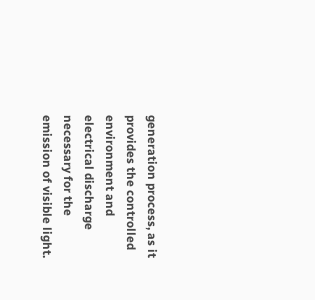generation process, as it provides the controlled environment and electrical discharge necessary for the emission of visible light.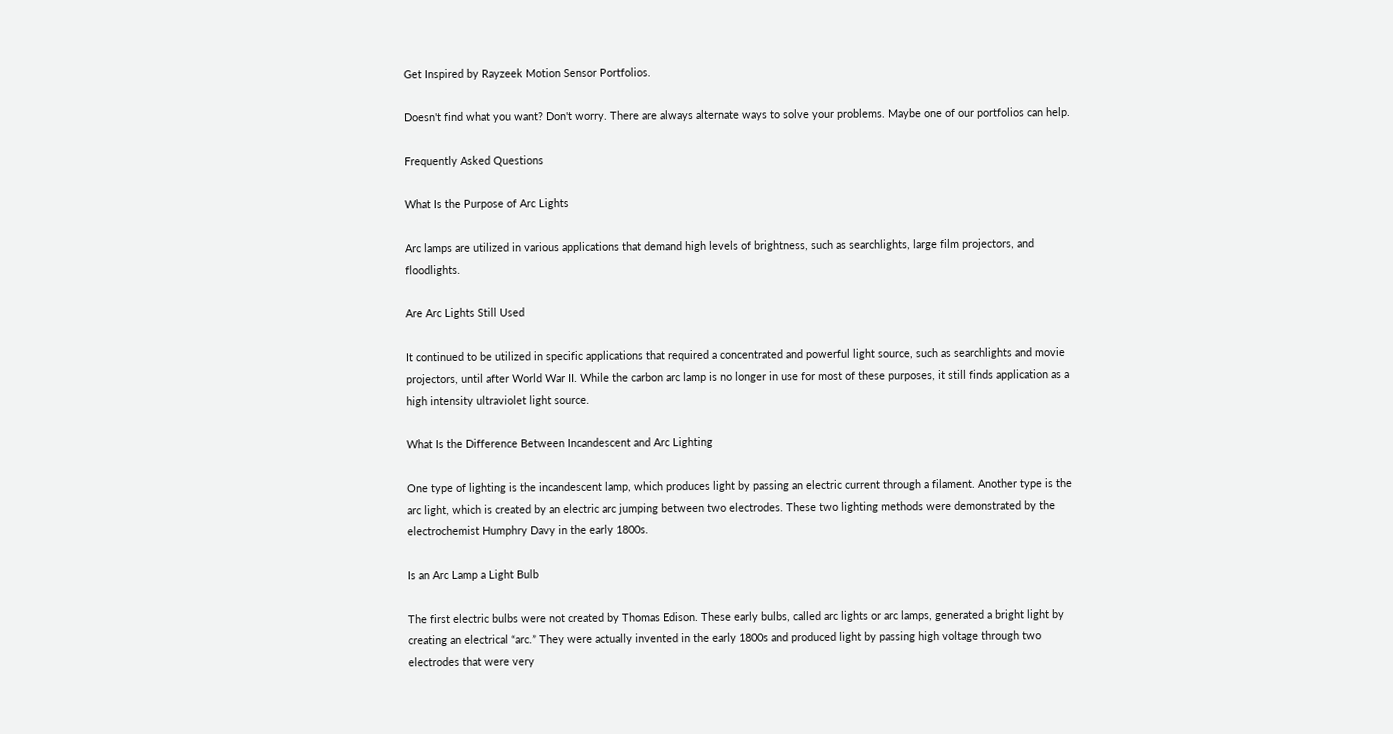Get Inspired by Rayzeek Motion Sensor Portfolios.

Doesn't find what you want? Don't worry. There are always alternate ways to solve your problems. Maybe one of our portfolios can help.

Frequently Asked Questions

What Is the Purpose of Arc Lights

Arc lamps are utilized in various applications that demand high levels of brightness, such as searchlights, large film projectors, and floodlights.

Are Arc Lights Still Used

It continued to be utilized in specific applications that required a concentrated and powerful light source, such as searchlights and movie projectors, until after World War II. While the carbon arc lamp is no longer in use for most of these purposes, it still finds application as a high intensity ultraviolet light source.

What Is the Difference Between Incandescent and Arc Lighting

One type of lighting is the incandescent lamp, which produces light by passing an electric current through a filament. Another type is the arc light, which is created by an electric arc jumping between two electrodes. These two lighting methods were demonstrated by the electrochemist Humphry Davy in the early 1800s.

Is an Arc Lamp a Light Bulb

The first electric bulbs were not created by Thomas Edison. These early bulbs, called arc lights or arc lamps, generated a bright light by creating an electrical “arc.” They were actually invented in the early 1800s and produced light by passing high voltage through two electrodes that were very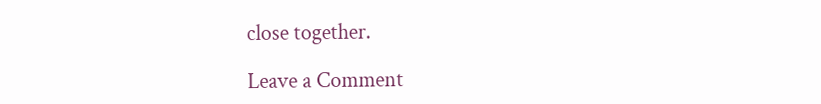close together.

Leave a Comment